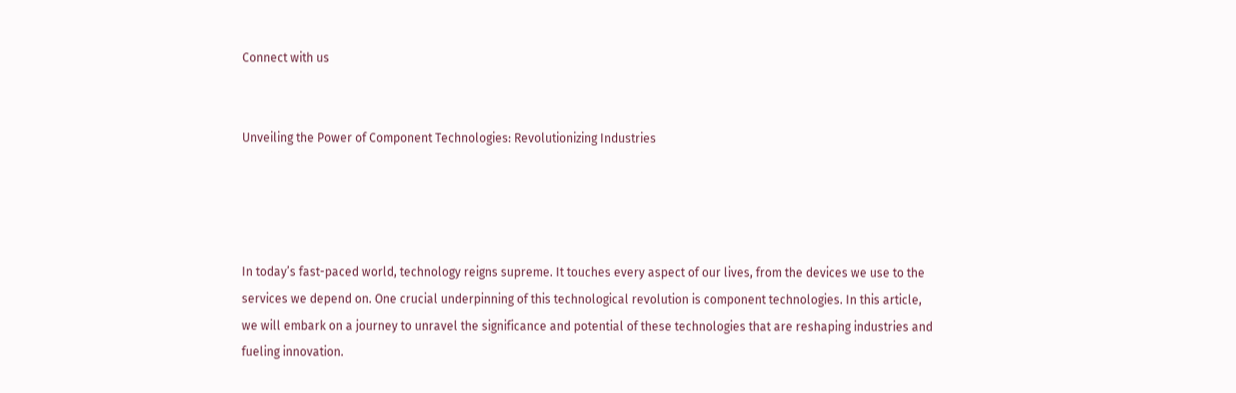Connect with us


Unveiling the Power of Component Technologies: Revolutionizing Industries




In today’s fast-paced world, technology reigns supreme. It touches every aspect of our lives, from the devices we use to the services we depend on. One crucial underpinning of this technological revolution is component technologies. In this article, we will embark on a journey to unravel the significance and potential of these technologies that are reshaping industries and fueling innovation.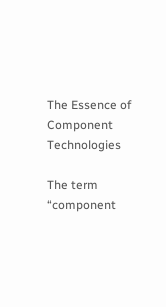The Essence of Component Technologies

The term “component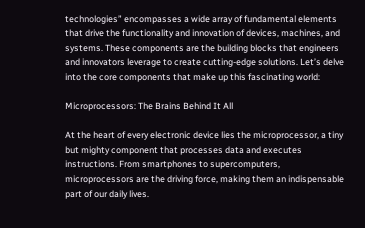technologies” encompasses a wide array of fundamental elements that drive the functionality and innovation of devices, machines, and systems. These components are the building blocks that engineers and innovators leverage to create cutting-edge solutions. Let’s delve into the core components that make up this fascinating world:

Microprocessors: The Brains Behind It All

At the heart of every electronic device lies the microprocessor, a tiny but mighty component that processes data and executes instructions. From smartphones to supercomputers, microprocessors are the driving force, making them an indispensable part of our daily lives.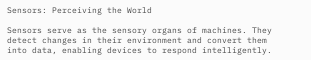Sensors: Perceiving the World

Sensors serve as the sensory organs of machines. They detect changes in their environment and convert them into data, enabling devices to respond intelligently.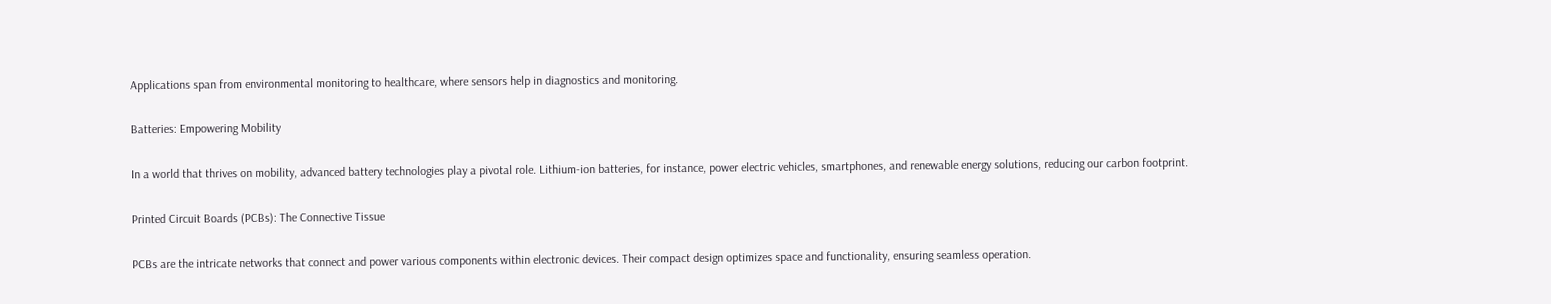Applications span from environmental monitoring to healthcare, where sensors help in diagnostics and monitoring.

Batteries: Empowering Mobility

In a world that thrives on mobility, advanced battery technologies play a pivotal role. Lithium-ion batteries, for instance, power electric vehicles, smartphones, and renewable energy solutions, reducing our carbon footprint.

Printed Circuit Boards (PCBs): The Connective Tissue

PCBs are the intricate networks that connect and power various components within electronic devices. Their compact design optimizes space and functionality, ensuring seamless operation.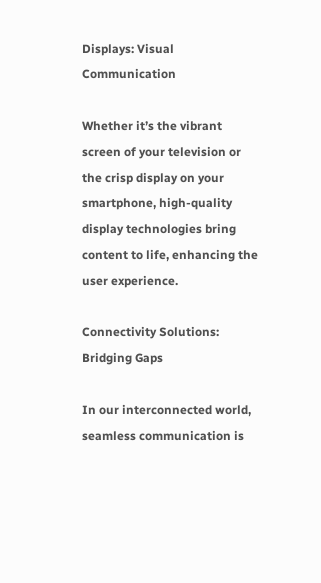Displays: Visual Communication

Whether it’s the vibrant screen of your television or the crisp display on your smartphone, high-quality display technologies bring content to life, enhancing the user experience.

Connectivity Solutions: Bridging Gaps

In our interconnected world, seamless communication is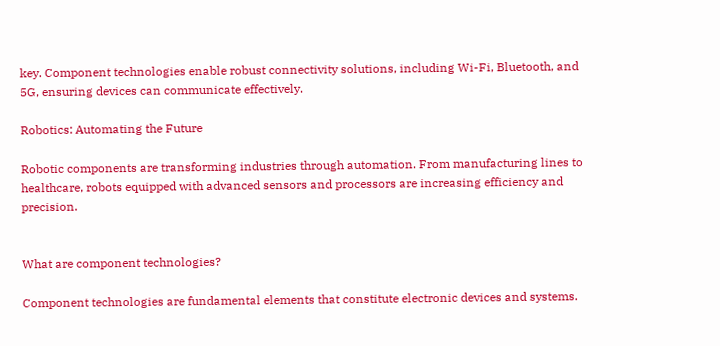key. Component technologies enable robust connectivity solutions, including Wi-Fi, Bluetooth, and 5G, ensuring devices can communicate effectively.

Robotics: Automating the Future

Robotic components are transforming industries through automation. From manufacturing lines to healthcare, robots equipped with advanced sensors and processors are increasing efficiency and precision.


What are component technologies?

Component technologies are fundamental elements that constitute electronic devices and systems.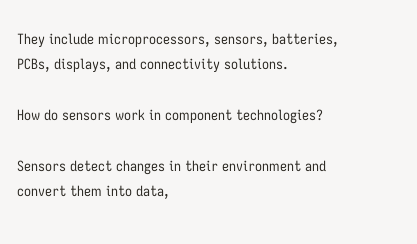They include microprocessors, sensors, batteries, PCBs, displays, and connectivity solutions.

How do sensors work in component technologies?

Sensors detect changes in their environment and convert them into data,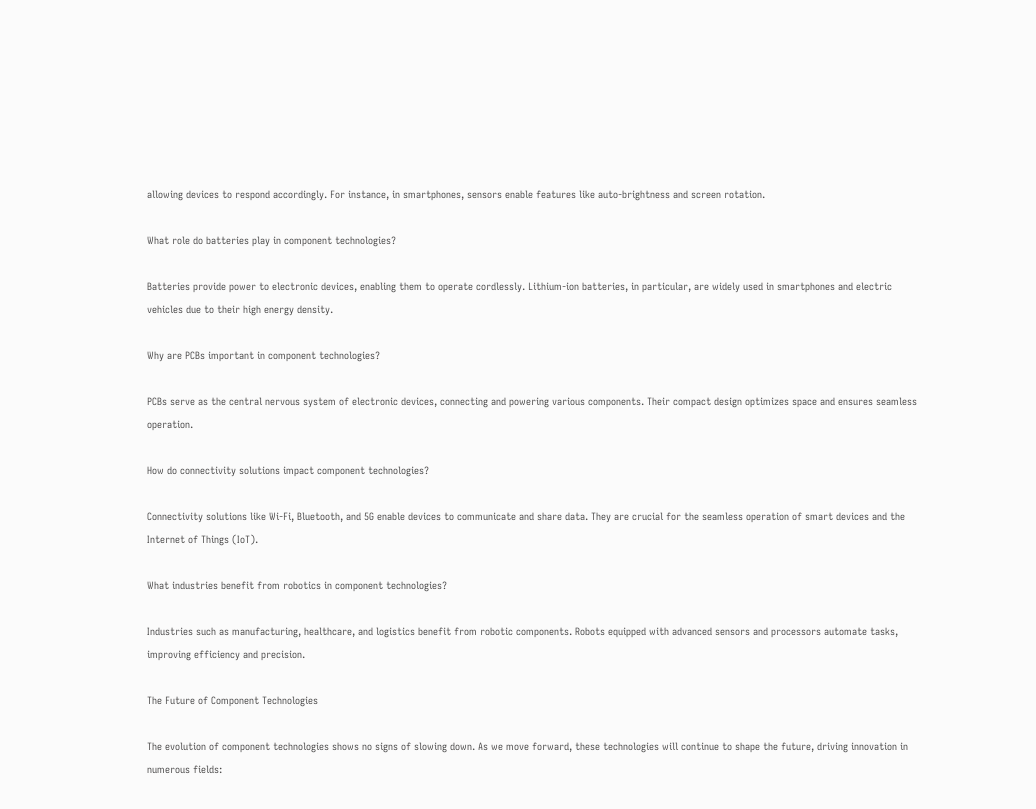allowing devices to respond accordingly. For instance, in smartphones, sensors enable features like auto-brightness and screen rotation.

What role do batteries play in component technologies?

Batteries provide power to electronic devices, enabling them to operate cordlessly. Lithium-ion batteries, in particular, are widely used in smartphones and electric vehicles due to their high energy density.

Why are PCBs important in component technologies?

PCBs serve as the central nervous system of electronic devices, connecting and powering various components. Their compact design optimizes space and ensures seamless operation.

How do connectivity solutions impact component technologies?

Connectivity solutions like Wi-Fi, Bluetooth, and 5G enable devices to communicate and share data. They are crucial for the seamless operation of smart devices and the Internet of Things (IoT).

What industries benefit from robotics in component technologies?

Industries such as manufacturing, healthcare, and logistics benefit from robotic components. Robots equipped with advanced sensors and processors automate tasks, improving efficiency and precision.

The Future of Component Technologies

The evolution of component technologies shows no signs of slowing down. As we move forward, these technologies will continue to shape the future, driving innovation in numerous fields: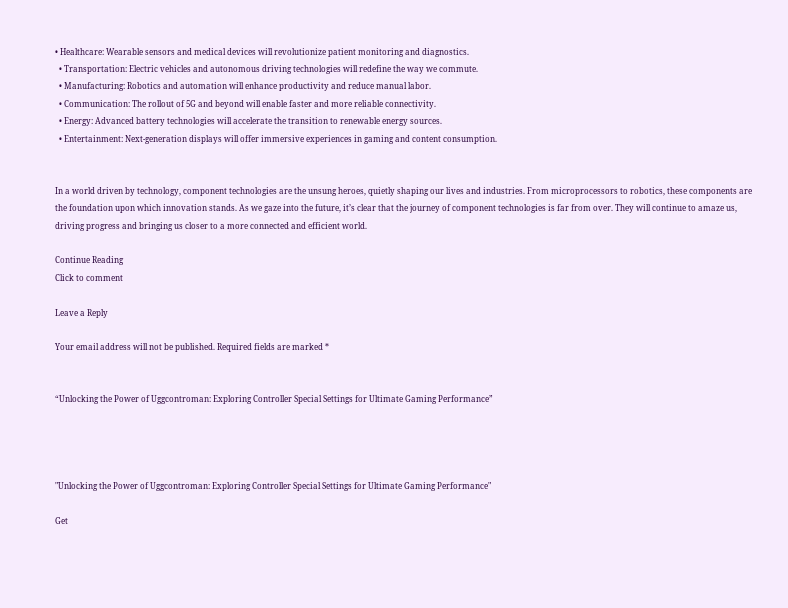• Healthcare: Wearable sensors and medical devices will revolutionize patient monitoring and diagnostics.
  • Transportation: Electric vehicles and autonomous driving technologies will redefine the way we commute.
  • Manufacturing: Robotics and automation will enhance productivity and reduce manual labor.
  • Communication: The rollout of 5G and beyond will enable faster and more reliable connectivity.
  • Energy: Advanced battery technologies will accelerate the transition to renewable energy sources.
  • Entertainment: Next-generation displays will offer immersive experiences in gaming and content consumption.


In a world driven by technology, component technologies are the unsung heroes, quietly shaping our lives and industries. From microprocessors to robotics, these components are the foundation upon which innovation stands. As we gaze into the future, it’s clear that the journey of component technologies is far from over. They will continue to amaze us, driving progress and bringing us closer to a more connected and efficient world.

Continue Reading
Click to comment

Leave a Reply

Your email address will not be published. Required fields are marked *


“Unlocking the Power of Uggcontroman: Exploring Controller Special Settings for Ultimate Gaming Performance”




"Unlocking the Power of Uggcontroman: Exploring Controller Special Settings for Ultimate Gaming Performance"

Get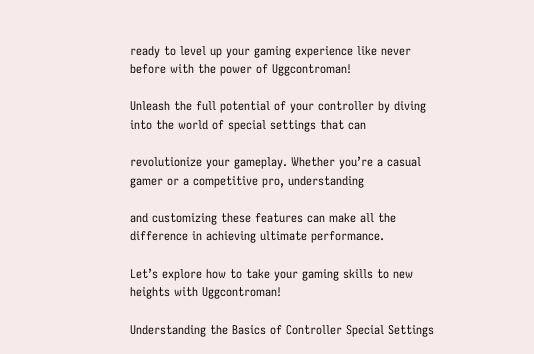ready to level up your gaming experience like never before with the power of Uggcontroman!

Unleash the full potential of your controller by diving into the world of special settings that can

revolutionize your gameplay. Whether you’re a casual gamer or a competitive pro, understanding

and customizing these features can make all the difference in achieving ultimate performance.

Let’s explore how to take your gaming skills to new heights with Uggcontroman!

Understanding the Basics of Controller Special Settings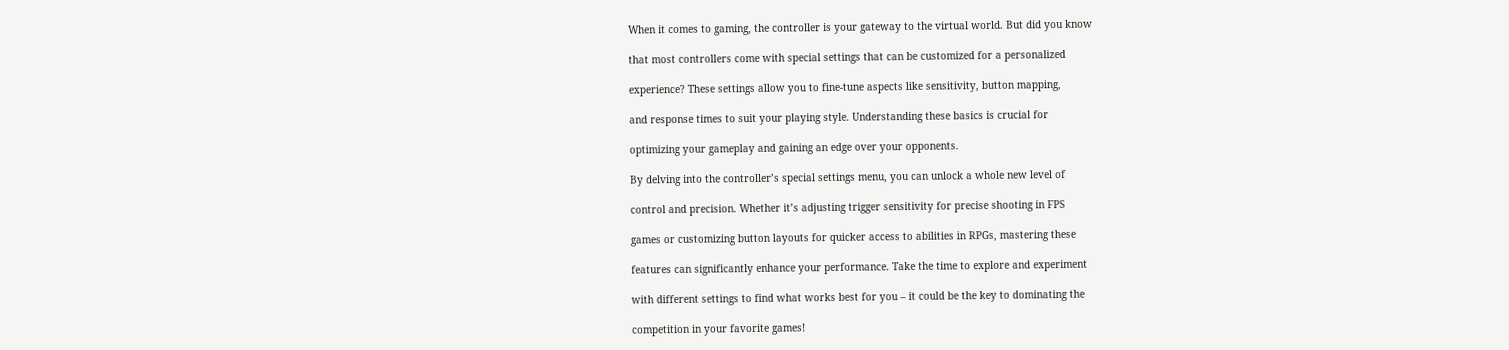When it comes to gaming, the controller is your gateway to the virtual world. But did you know

that most controllers come with special settings that can be customized for a personalized

experience? These settings allow you to fine-tune aspects like sensitivity, button mapping,

and response times to suit your playing style. Understanding these basics is crucial for

optimizing your gameplay and gaining an edge over your opponents.

By delving into the controller’s special settings menu, you can unlock a whole new level of

control and precision. Whether it’s adjusting trigger sensitivity for precise shooting in FPS

games or customizing button layouts for quicker access to abilities in RPGs, mastering these

features can significantly enhance your performance. Take the time to explore and experiment

with different settings to find what works best for you – it could be the key to dominating the

competition in your favorite games!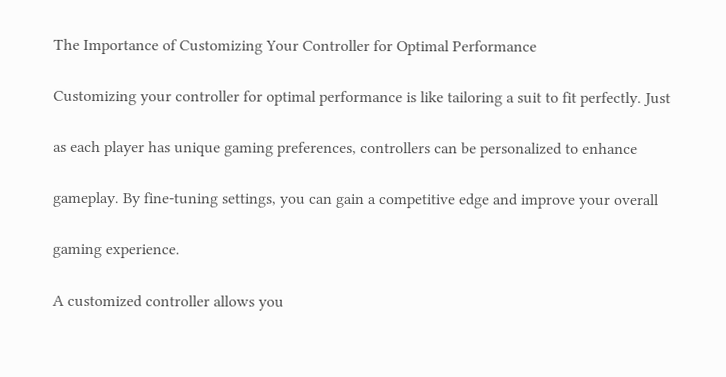The Importance of Customizing Your Controller for Optimal Performance

Customizing your controller for optimal performance is like tailoring a suit to fit perfectly. Just

as each player has unique gaming preferences, controllers can be personalized to enhance

gameplay. By fine-tuning settings, you can gain a competitive edge and improve your overall

gaming experience.

A customized controller allows you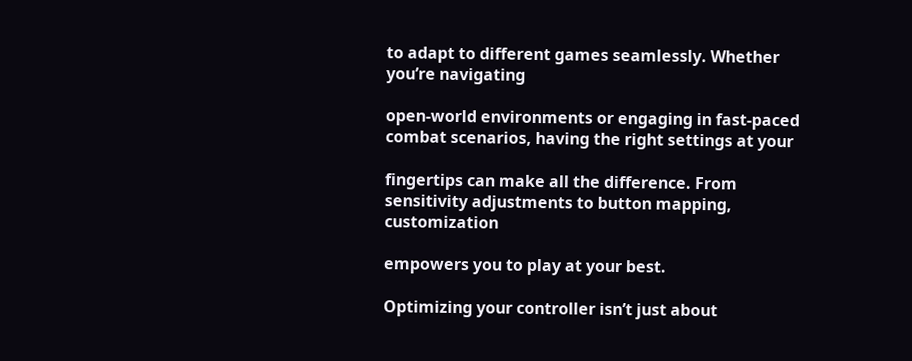to adapt to different games seamlessly. Whether you’re navigating

open-world environments or engaging in fast-paced combat scenarios, having the right settings at your

fingertips can make all the difference. From sensitivity adjustments to button mapping, customization

empowers you to play at your best.

Optimizing your controller isn’t just about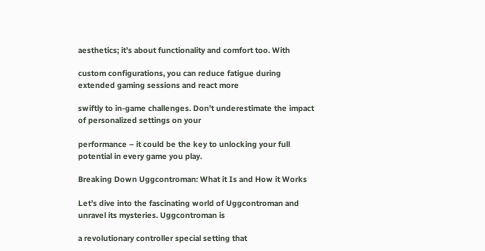aesthetics; it’s about functionality and comfort too. With

custom configurations, you can reduce fatigue during extended gaming sessions and react more

swiftly to in-game challenges. Don’t underestimate the impact of personalized settings on your

performance – it could be the key to unlocking your full potential in every game you play.

Breaking Down Uggcontroman: What it Is and How it Works

Let’s dive into the fascinating world of Uggcontroman and unravel its mysteries. Uggcontroman is

a revolutionary controller special setting that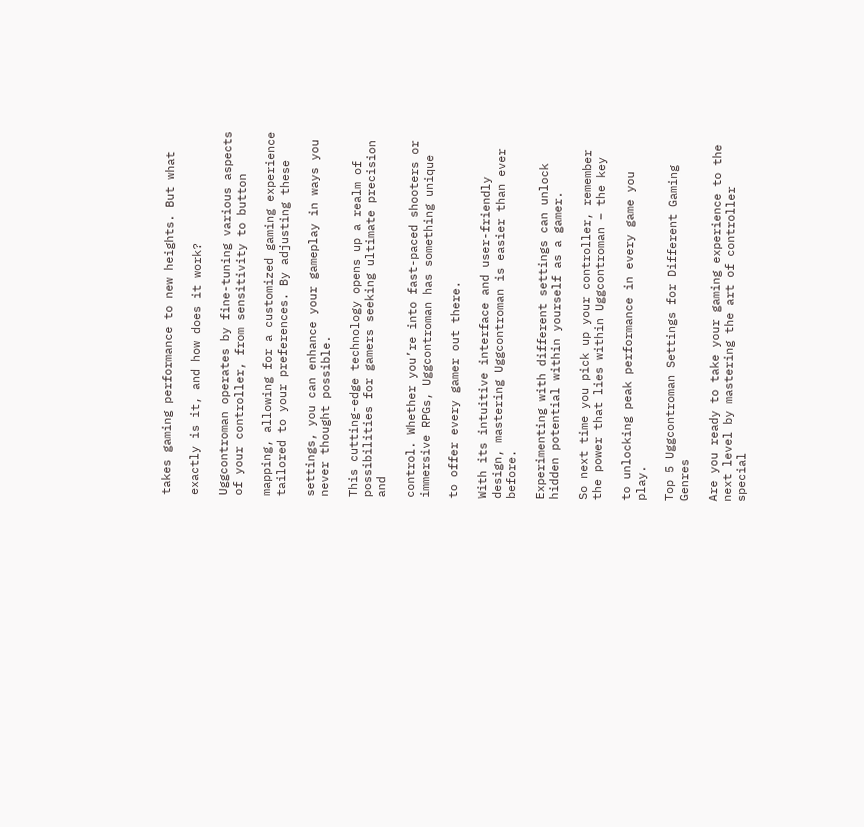takes gaming performance to new heights. But what

exactly is it, and how does it work?

Uggcontroman operates by fine-tuning various aspects of your controller, from sensitivity to button

mapping, allowing for a customized gaming experience tailored to your preferences. By adjusting these

settings, you can enhance your gameplay in ways you never thought possible.

This cutting-edge technology opens up a realm of possibilities for gamers seeking ultimate precision and

control. Whether you’re into fast-paced shooters or immersive RPGs, Uggcontroman has something unique

to offer every gamer out there.

With its intuitive interface and user-friendly design, mastering Uggcontroman is easier than ever before.

Experimenting with different settings can unlock hidden potential within yourself as a gamer.

So next time you pick up your controller, remember the power that lies within Uggcontroman – the key

to unlocking peak performance in every game you play.

Top 5 Uggcontroman Settings for Different Gaming Genres

Are you ready to take your gaming experience to the next level by mastering the art of controller special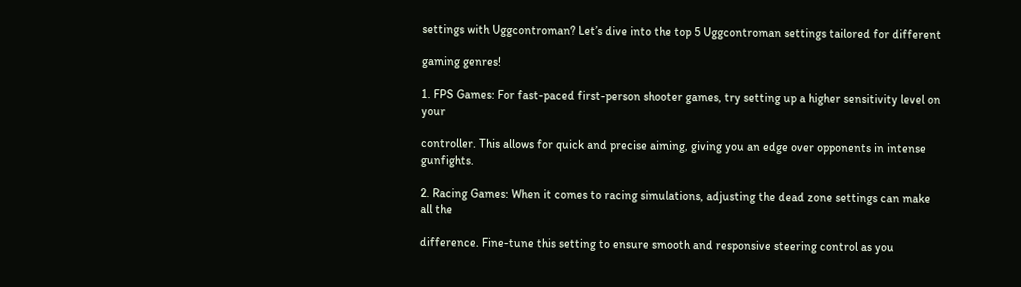settings with Uggcontroman? Let’s dive into the top 5 Uggcontroman settings tailored for different

gaming genres!

1. FPS Games: For fast-paced first-person shooter games, try setting up a higher sensitivity level on your

controller. This allows for quick and precise aiming, giving you an edge over opponents in intense gunfights.

2. Racing Games: When it comes to racing simulations, adjusting the dead zone settings can make all the

difference. Fine-tune this setting to ensure smooth and responsive steering control as you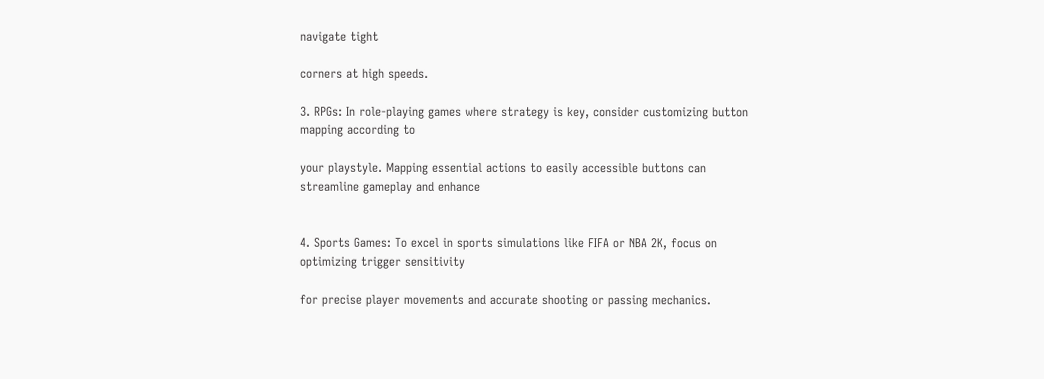navigate tight

corners at high speeds.

3. RPGs: In role-playing games where strategy is key, consider customizing button mapping according to

your playstyle. Mapping essential actions to easily accessible buttons can streamline gameplay and enhance


4. Sports Games: To excel in sports simulations like FIFA or NBA 2K, focus on optimizing trigger sensitivity

for precise player movements and accurate shooting or passing mechanics.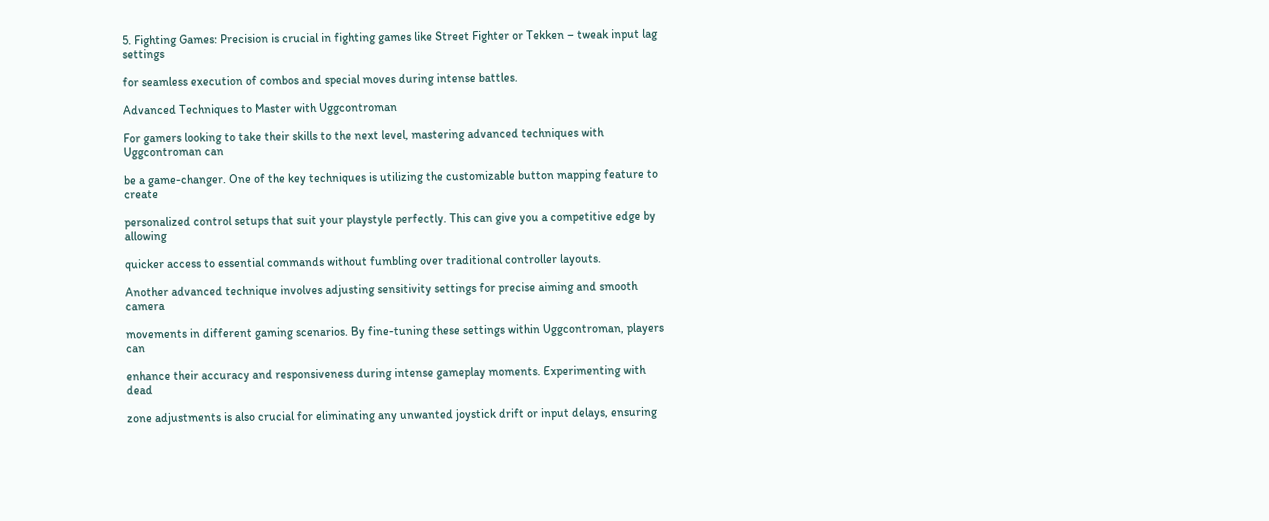5. Fighting Games: Precision is crucial in fighting games like Street Fighter or Tekken – tweak input lag settings

for seamless execution of combos and special moves during intense battles.

Advanced Techniques to Master with Uggcontroman

For gamers looking to take their skills to the next level, mastering advanced techniques with Uggcontroman can

be a game-changer. One of the key techniques is utilizing the customizable button mapping feature to create

personalized control setups that suit your playstyle perfectly. This can give you a competitive edge by allowing

quicker access to essential commands without fumbling over traditional controller layouts.

Another advanced technique involves adjusting sensitivity settings for precise aiming and smooth camera

movements in different gaming scenarios. By fine-tuning these settings within Uggcontroman, players can

enhance their accuracy and responsiveness during intense gameplay moments. Experimenting with dead

zone adjustments is also crucial for eliminating any unwanted joystick drift or input delays, ensuring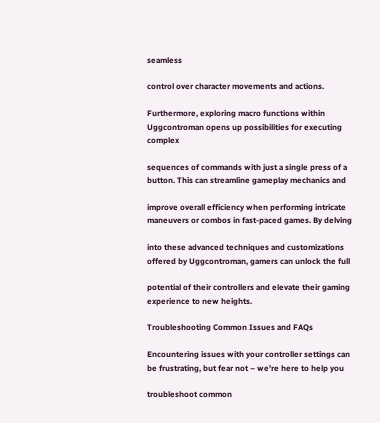seamless

control over character movements and actions.

Furthermore, exploring macro functions within Uggcontroman opens up possibilities for executing complex

sequences of commands with just a single press of a button. This can streamline gameplay mechanics and

improve overall efficiency when performing intricate maneuvers or combos in fast-paced games. By delving

into these advanced techniques and customizations offered by Uggcontroman, gamers can unlock the full

potential of their controllers and elevate their gaming experience to new heights.

Troubleshooting Common Issues and FAQs

Encountering issues with your controller settings can be frustrating, but fear not – we’re here to help you

troubleshoot common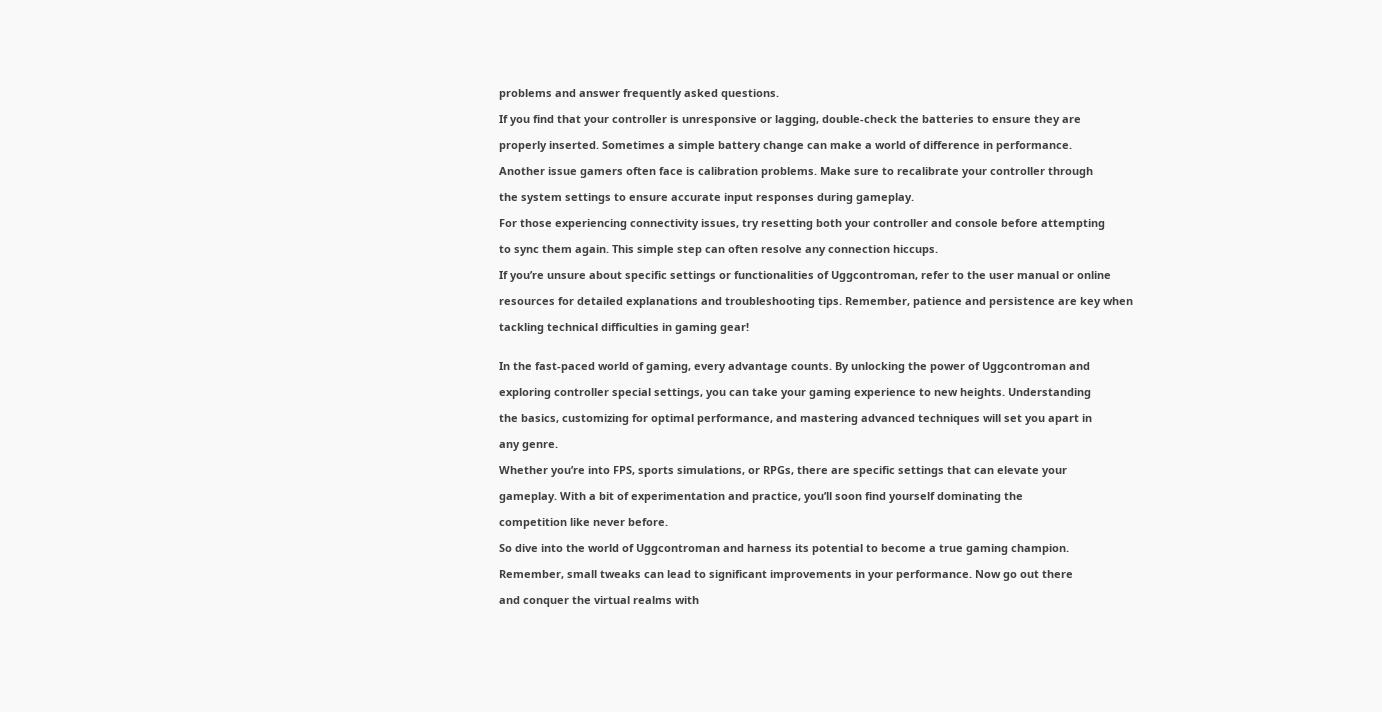problems and answer frequently asked questions.

If you find that your controller is unresponsive or lagging, double-check the batteries to ensure they are

properly inserted. Sometimes a simple battery change can make a world of difference in performance.

Another issue gamers often face is calibration problems. Make sure to recalibrate your controller through

the system settings to ensure accurate input responses during gameplay.

For those experiencing connectivity issues, try resetting both your controller and console before attempting

to sync them again. This simple step can often resolve any connection hiccups.

If you’re unsure about specific settings or functionalities of Uggcontroman, refer to the user manual or online

resources for detailed explanations and troubleshooting tips. Remember, patience and persistence are key when

tackling technical difficulties in gaming gear!


In the fast-paced world of gaming, every advantage counts. By unlocking the power of Uggcontroman and

exploring controller special settings, you can take your gaming experience to new heights. Understanding

the basics, customizing for optimal performance, and mastering advanced techniques will set you apart in

any genre.

Whether you’re into FPS, sports simulations, or RPGs, there are specific settings that can elevate your

gameplay. With a bit of experimentation and practice, you’ll soon find yourself dominating the

competition like never before.

So dive into the world of Uggcontroman and harness its potential to become a true gaming champion.

Remember, small tweaks can lead to significant improvements in your performance. Now go out there

and conquer the virtual realms with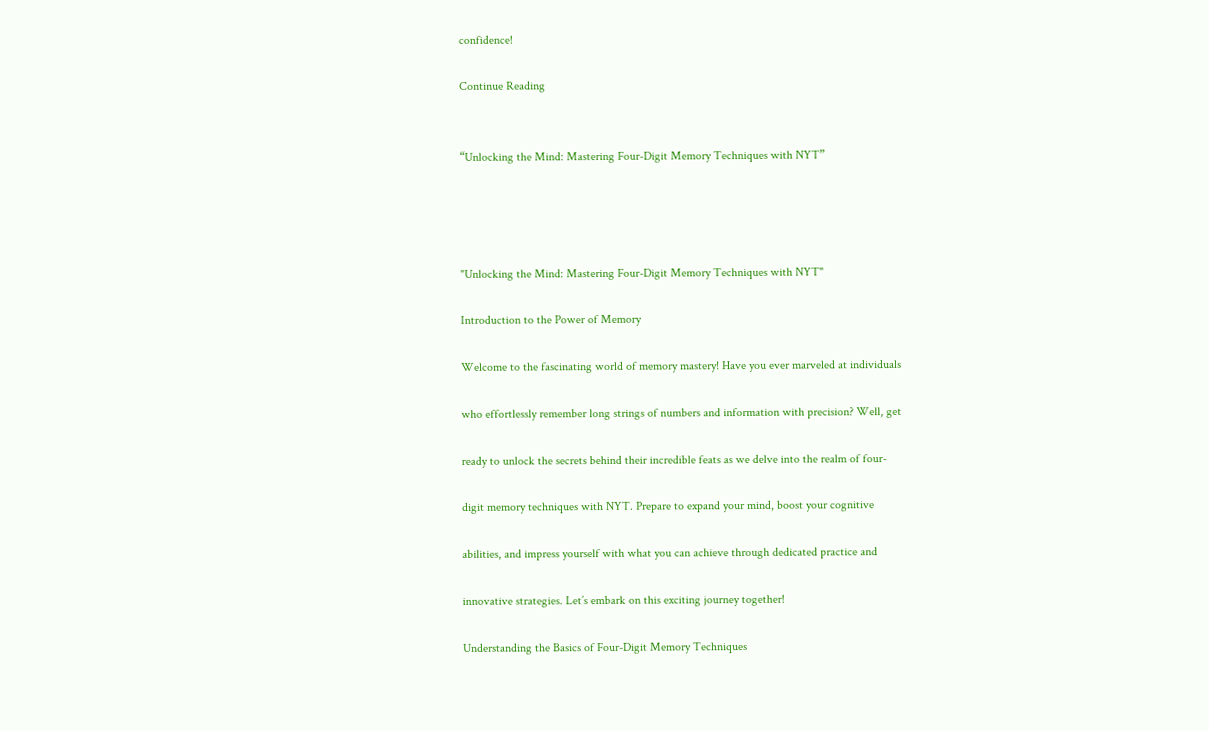confidence!

Continue Reading


“Unlocking the Mind: Mastering Four-Digit Memory Techniques with NYT”




"Unlocking the Mind: Mastering Four-Digit Memory Techniques with NYT"

Introduction to the Power of Memory

Welcome to the fascinating world of memory mastery! Have you ever marveled at individuals

who effortlessly remember long strings of numbers and information with precision? Well, get

ready to unlock the secrets behind their incredible feats as we delve into the realm of four-

digit memory techniques with NYT. Prepare to expand your mind, boost your cognitive

abilities, and impress yourself with what you can achieve through dedicated practice and

innovative strategies. Let’s embark on this exciting journey together!

Understanding the Basics of Four-Digit Memory Techniques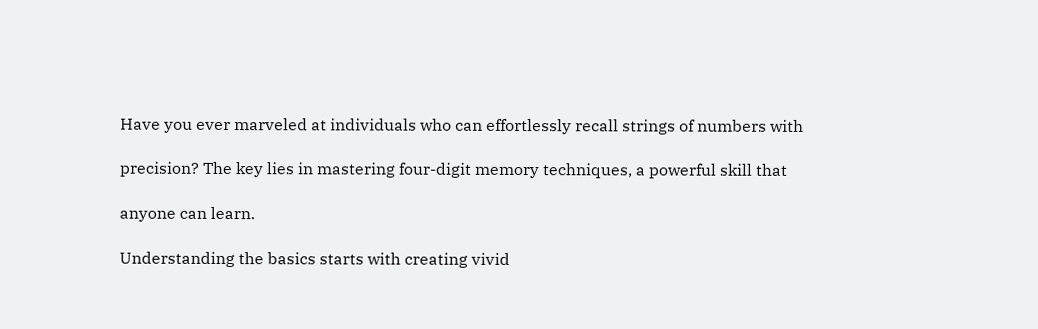Have you ever marveled at individuals who can effortlessly recall strings of numbers with

precision? The key lies in mastering four-digit memory techniques, a powerful skill that

anyone can learn.

Understanding the basics starts with creating vivid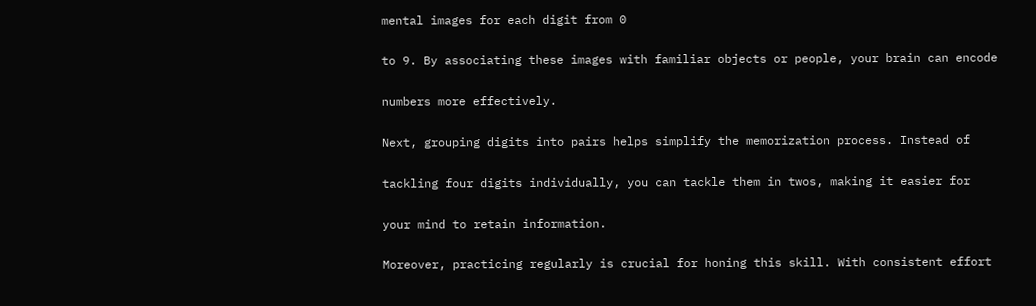mental images for each digit from 0

to 9. By associating these images with familiar objects or people, your brain can encode

numbers more effectively.

Next, grouping digits into pairs helps simplify the memorization process. Instead of

tackling four digits individually, you can tackle them in twos, making it easier for

your mind to retain information.

Moreover, practicing regularly is crucial for honing this skill. With consistent effort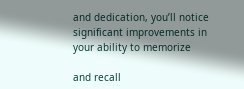and dedication, you’ll notice significant improvements in your ability to memorize

and recall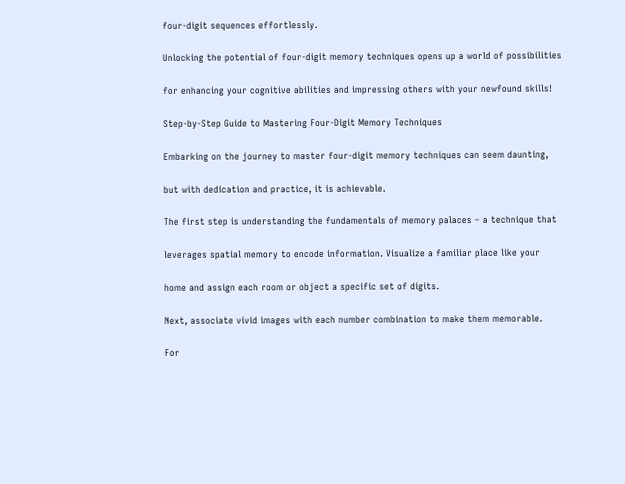four-digit sequences effortlessly.

Unlocking the potential of four-digit memory techniques opens up a world of possibilities

for enhancing your cognitive abilities and impressing others with your newfound skills!

Step-by-Step Guide to Mastering Four-Digit Memory Techniques

Embarking on the journey to master four-digit memory techniques can seem daunting,

but with dedication and practice, it is achievable.

The first step is understanding the fundamentals of memory palaces – a technique that

leverages spatial memory to encode information. Visualize a familiar place like your

home and assign each room or object a specific set of digits.

Next, associate vivid images with each number combination to make them memorable.

For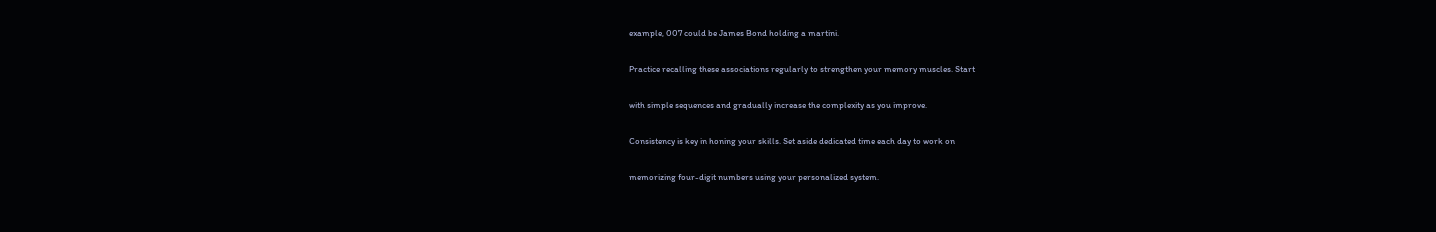example, 007 could be James Bond holding a martini.

Practice recalling these associations regularly to strengthen your memory muscles. Start

with simple sequences and gradually increase the complexity as you improve.

Consistency is key in honing your skills. Set aside dedicated time each day to work on

memorizing four-digit numbers using your personalized system.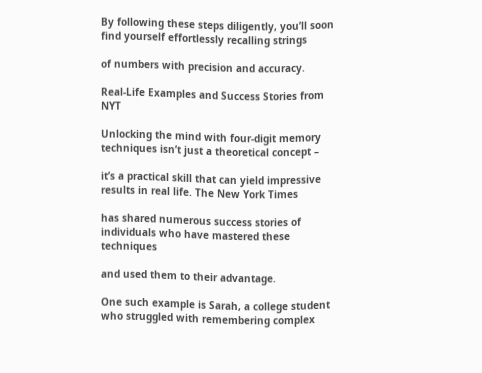By following these steps diligently, you’ll soon find yourself effortlessly recalling strings

of numbers with precision and accuracy.

Real-Life Examples and Success Stories from NYT

Unlocking the mind with four-digit memory techniques isn’t just a theoretical concept –

it’s a practical skill that can yield impressive results in real life. The New York Times

has shared numerous success stories of individuals who have mastered these techniques

and used them to their advantage.

One such example is Sarah, a college student who struggled with remembering complex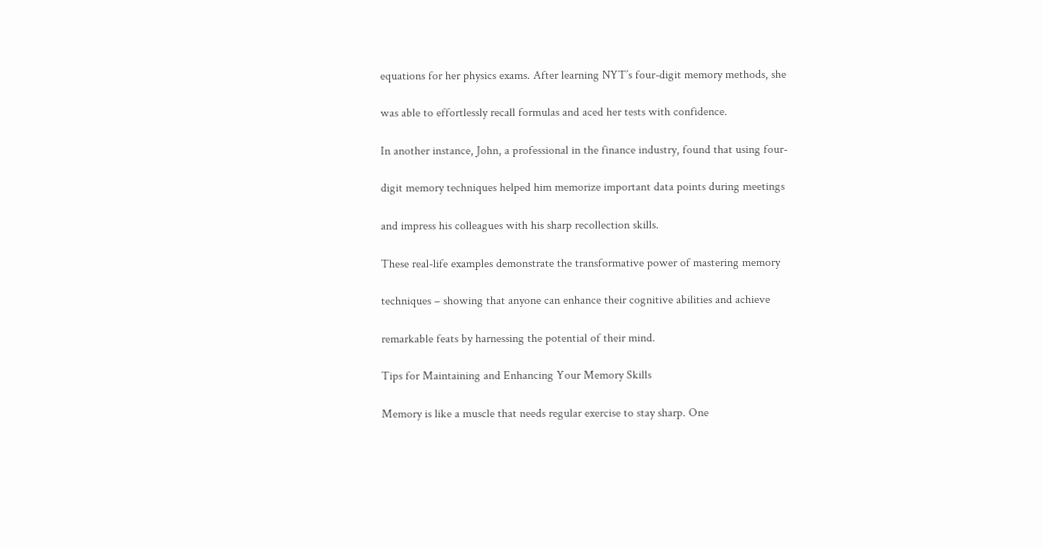equations for her physics exams. After learning NYT’s four-digit memory methods, she

was able to effortlessly recall formulas and aced her tests with confidence.

In another instance, John, a professional in the finance industry, found that using four-

digit memory techniques helped him memorize important data points during meetings

and impress his colleagues with his sharp recollection skills.

These real-life examples demonstrate the transformative power of mastering memory

techniques – showing that anyone can enhance their cognitive abilities and achieve

remarkable feats by harnessing the potential of their mind.

Tips for Maintaining and Enhancing Your Memory Skills

Memory is like a muscle that needs regular exercise to stay sharp. One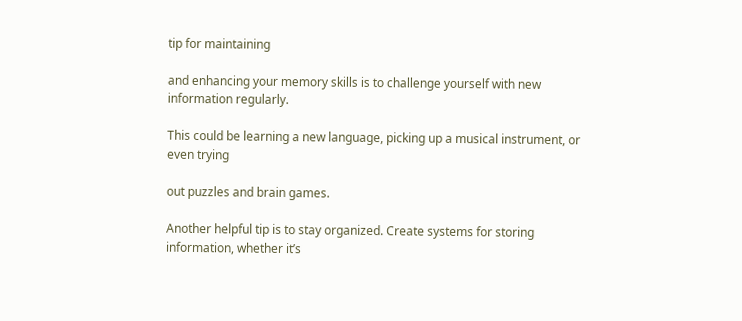tip for maintaining

and enhancing your memory skills is to challenge yourself with new information regularly.

This could be learning a new language, picking up a musical instrument, or even trying

out puzzles and brain games.

Another helpful tip is to stay organized. Create systems for storing information, whether it’s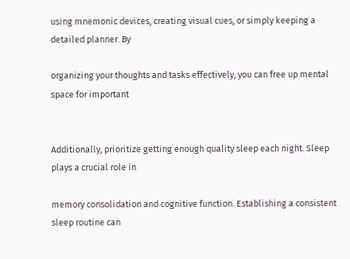using mnemonic devices, creating visual cues, or simply keeping a detailed planner. By

organizing your thoughts and tasks effectively, you can free up mental space for important


Additionally, prioritize getting enough quality sleep each night. Sleep plays a crucial role in

memory consolidation and cognitive function. Establishing a consistent sleep routine can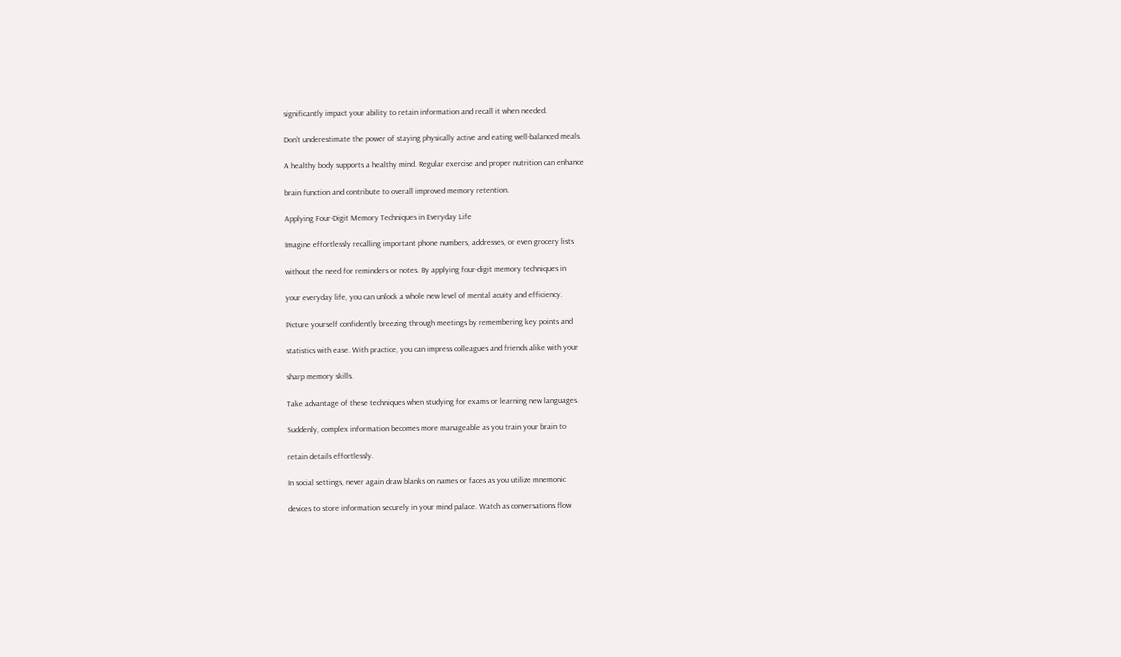significantly impact your ability to retain information and recall it when needed.

Don’t underestimate the power of staying physically active and eating well-balanced meals.

A healthy body supports a healthy mind. Regular exercise and proper nutrition can enhance

brain function and contribute to overall improved memory retention.

Applying Four-Digit Memory Techniques in Everyday Life

Imagine effortlessly recalling important phone numbers, addresses, or even grocery lists

without the need for reminders or notes. By applying four-digit memory techniques in

your everyday life, you can unlock a whole new level of mental acuity and efficiency.

Picture yourself confidently breezing through meetings by remembering key points and

statistics with ease. With practice, you can impress colleagues and friends alike with your

sharp memory skills.

Take advantage of these techniques when studying for exams or learning new languages.

Suddenly, complex information becomes more manageable as you train your brain to

retain details effortlessly.

In social settings, never again draw blanks on names or faces as you utilize mnemonic

devices to store information securely in your mind palace. Watch as conversations flow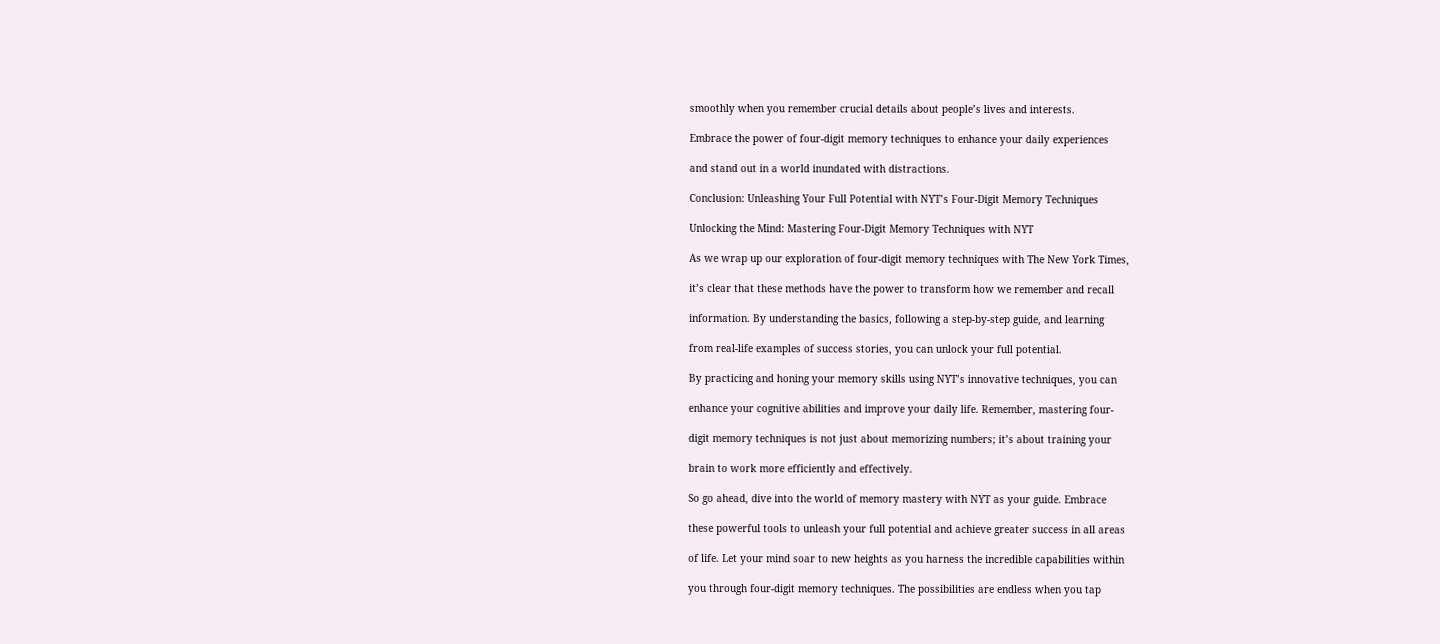smoothly when you remember crucial details about people’s lives and interests.

Embrace the power of four-digit memory techniques to enhance your daily experiences

and stand out in a world inundated with distractions.

Conclusion: Unleashing Your Full Potential with NYT’s Four-Digit Memory Techniques

Unlocking the Mind: Mastering Four-Digit Memory Techniques with NYT

As we wrap up our exploration of four-digit memory techniques with The New York Times,

it’s clear that these methods have the power to transform how we remember and recall

information. By understanding the basics, following a step-by-step guide, and learning

from real-life examples of success stories, you can unlock your full potential.

By practicing and honing your memory skills using NYT’s innovative techniques, you can

enhance your cognitive abilities and improve your daily life. Remember, mastering four-

digit memory techniques is not just about memorizing numbers; it’s about training your

brain to work more efficiently and effectively.

So go ahead, dive into the world of memory mastery with NYT as your guide. Embrace

these powerful tools to unleash your full potential and achieve greater success in all areas

of life. Let your mind soar to new heights as you harness the incredible capabilities within

you through four-digit memory techniques. The possibilities are endless when you tap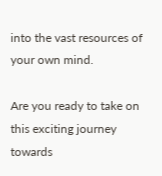into the vast resources of your own mind.

Are you ready to take on this exciting journey towards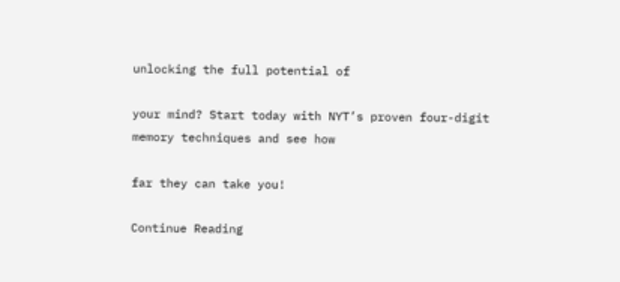unlocking the full potential of

your mind? Start today with NYT’s proven four-digit memory techniques and see how

far they can take you!

Continue Reading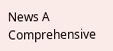News A Comprehensive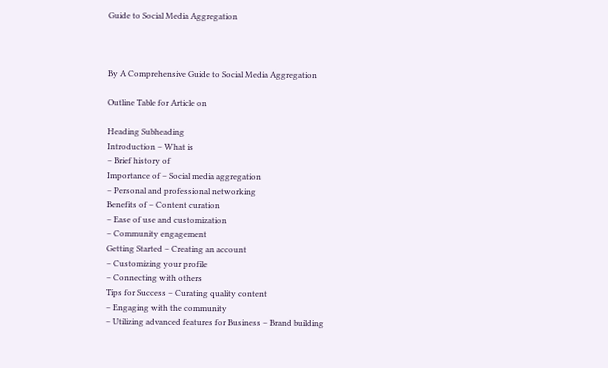Guide to Social Media Aggregation



By A Comprehensive Guide to Social Media Aggregation

Outline Table for Article on

Heading Subheading
Introduction – What is
– Brief history of
Importance of – Social media aggregation
– Personal and professional networking
Benefits of – Content curation
– Ease of use and customization
– Community engagement
Getting Started – Creating an account
– Customizing your profile
– Connecting with others
Tips for Success – Curating quality content
– Engaging with the community
– Utilizing advanced features for Business – Brand building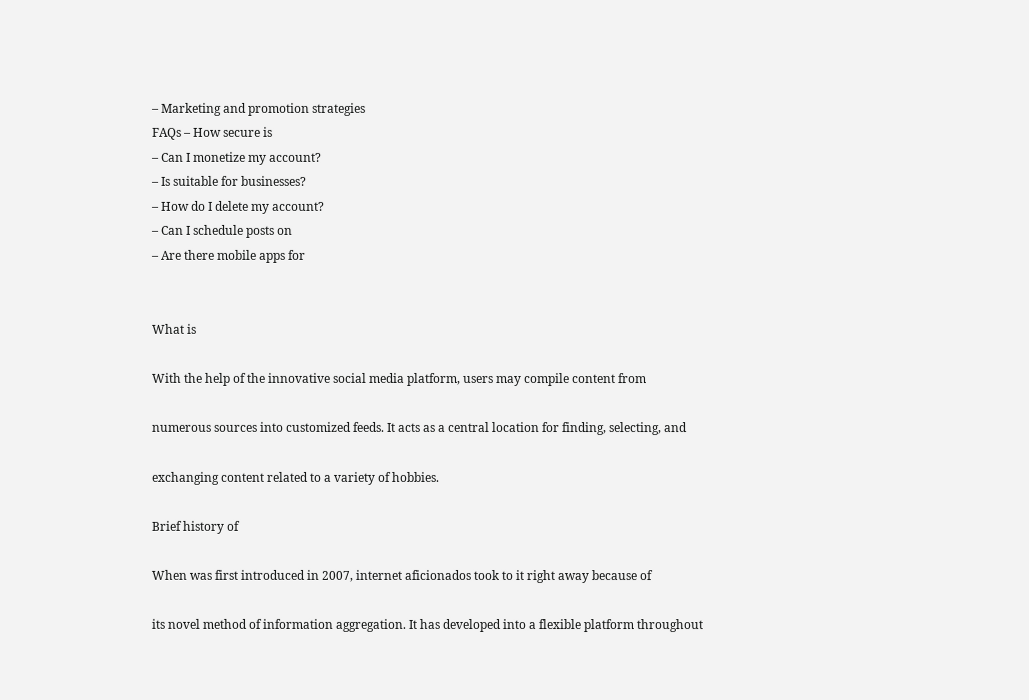– Marketing and promotion strategies
FAQs – How secure is
– Can I monetize my account?
– Is suitable for businesses?
– How do I delete my account?
– Can I schedule posts on
– Are there mobile apps for


What is

With the help of the innovative social media platform, users may compile content from

numerous sources into customized feeds. It acts as a central location for finding, selecting, and

exchanging content related to a variety of hobbies.

Brief history of

When was first introduced in 2007, internet aficionados took to it right away because of

its novel method of information aggregation. It has developed into a flexible platform throughout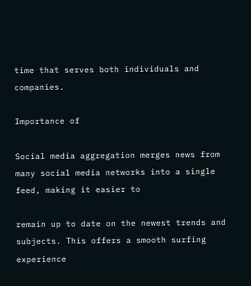time that serves both individuals and companies.

Importance of

Social media aggregation merges news from many social media networks into a single feed, making it easier to

remain up to date on the newest trends and subjects. This offers a smooth surfing experience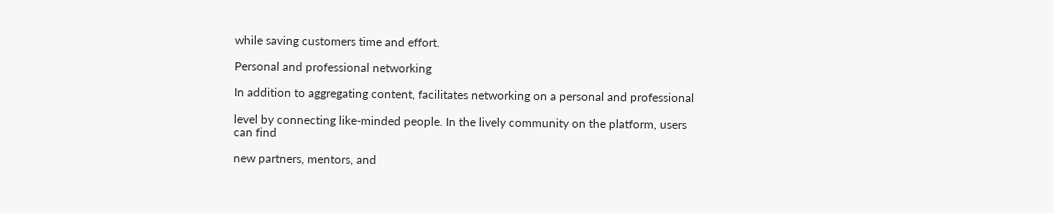while saving customers time and effort.

Personal and professional networking

In addition to aggregating content, facilitates networking on a personal and professional

level by connecting like-minded people. In the lively community on the platform, users can find

new partners, mentors, and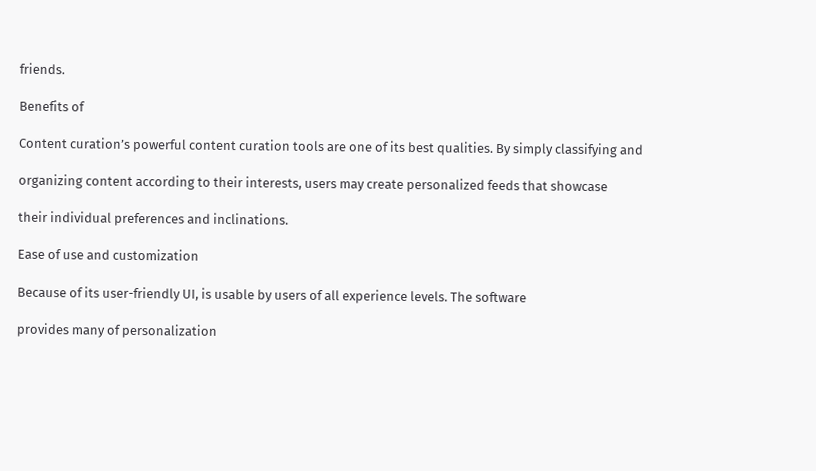friends.

Benefits of

Content curation’s powerful content curation tools are one of its best qualities. By simply classifying and

organizing content according to their interests, users may create personalized feeds that showcase

their individual preferences and inclinations.

Ease of use and customization

Because of its user-friendly UI, is usable by users of all experience levels. The software

provides many of personalization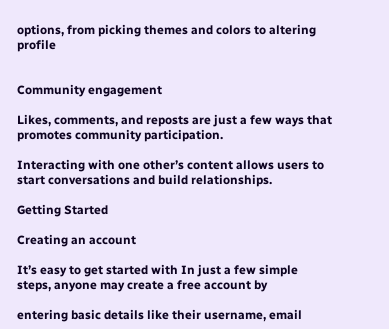options, from picking themes and colors to altering profile


Community engagement

Likes, comments, and reposts are just a few ways that promotes community participation.

Interacting with one other’s content allows users to start conversations and build relationships.

Getting Started

Creating an account

It’s easy to get started with In just a few simple steps, anyone may create a free account by

entering basic details like their username, email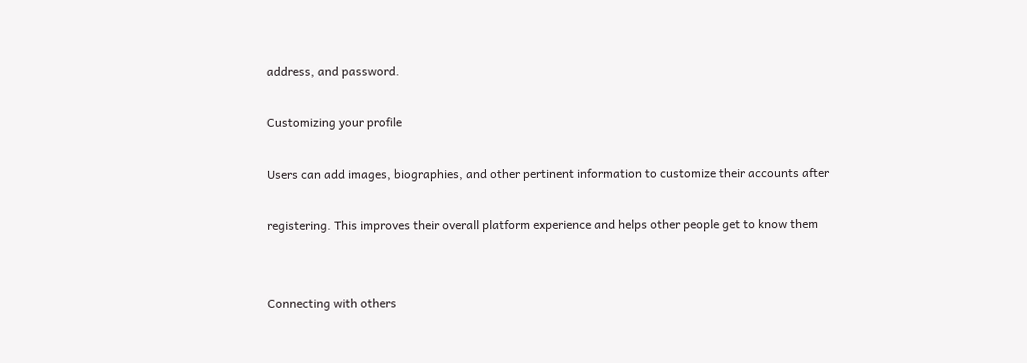address, and password.

Customizing your profile

Users can add images, biographies, and other pertinent information to customize their accounts after

registering. This improves their overall platform experience and helps other people get to know them


Connecting with others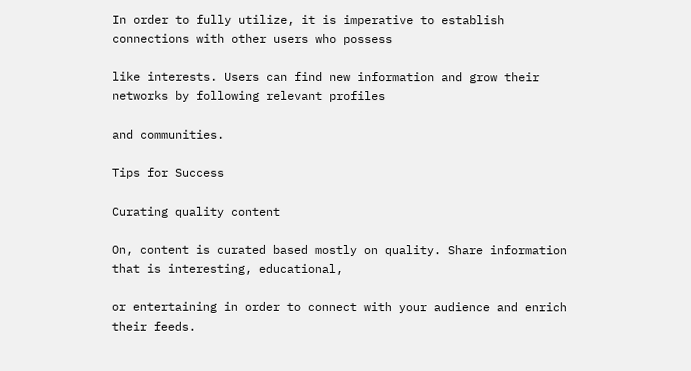In order to fully utilize, it is imperative to establish connections with other users who possess

like interests. Users can find new information and grow their networks by following relevant profiles

and communities.

Tips for Success

Curating quality content

On, content is curated based mostly on quality. Share information that is interesting, educational,

or entertaining in order to connect with your audience and enrich their feeds.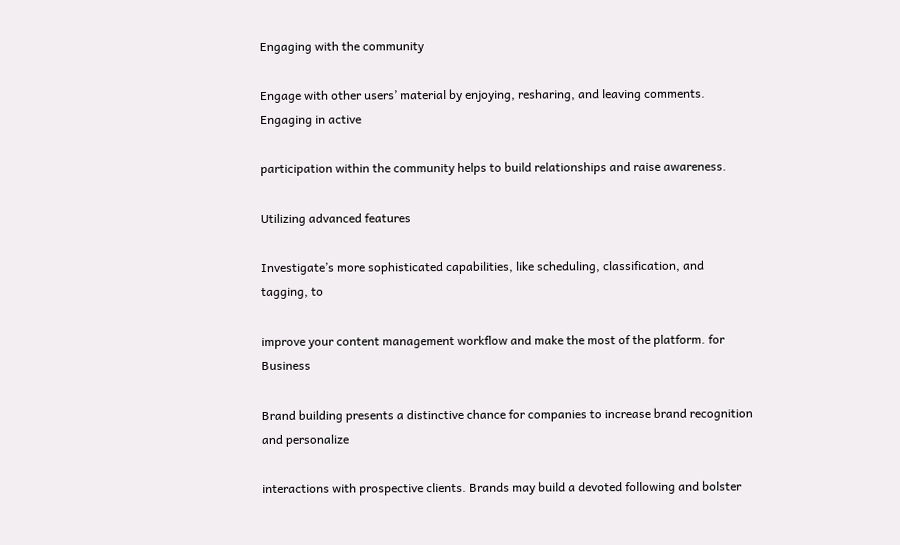Engaging with the community

Engage with other users’ material by enjoying, resharing, and leaving comments. Engaging in active

participation within the community helps to build relationships and raise awareness.

Utilizing advanced features

Investigate’s more sophisticated capabilities, like scheduling, classification, and tagging, to

improve your content management workflow and make the most of the platform. for Business

Brand building presents a distinctive chance for companies to increase brand recognition and personalize

interactions with prospective clients. Brands may build a devoted following and bolster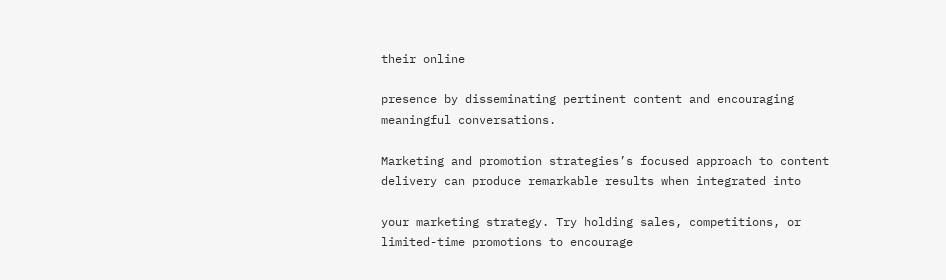their online

presence by disseminating pertinent content and encouraging meaningful conversations.

Marketing and promotion strategies’s focused approach to content delivery can produce remarkable results when integrated into

your marketing strategy. Try holding sales, competitions, or limited-time promotions to encourage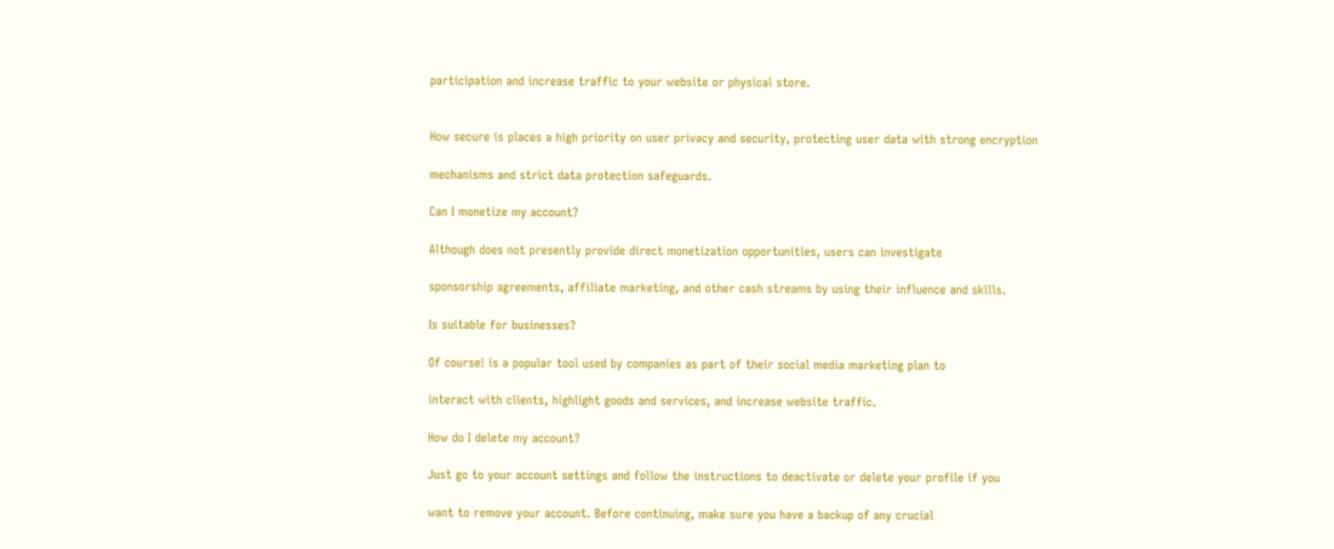participation and increase traffic to your website or physical store.


How secure is places a high priority on user privacy and security, protecting user data with strong encryption

mechanisms and strict data protection safeguards.

Can I monetize my account?

Although does not presently provide direct monetization opportunities, users can investigate

sponsorship agreements, affiliate marketing, and other cash streams by using their influence and skills.

Is suitable for businesses?

Of course! is a popular tool used by companies as part of their social media marketing plan to

interact with clients, highlight goods and services, and increase website traffic.

How do I delete my account?

Just go to your account settings and follow the instructions to deactivate or delete your profile if you

want to remove your account. Before continuing, make sure you have a backup of any crucial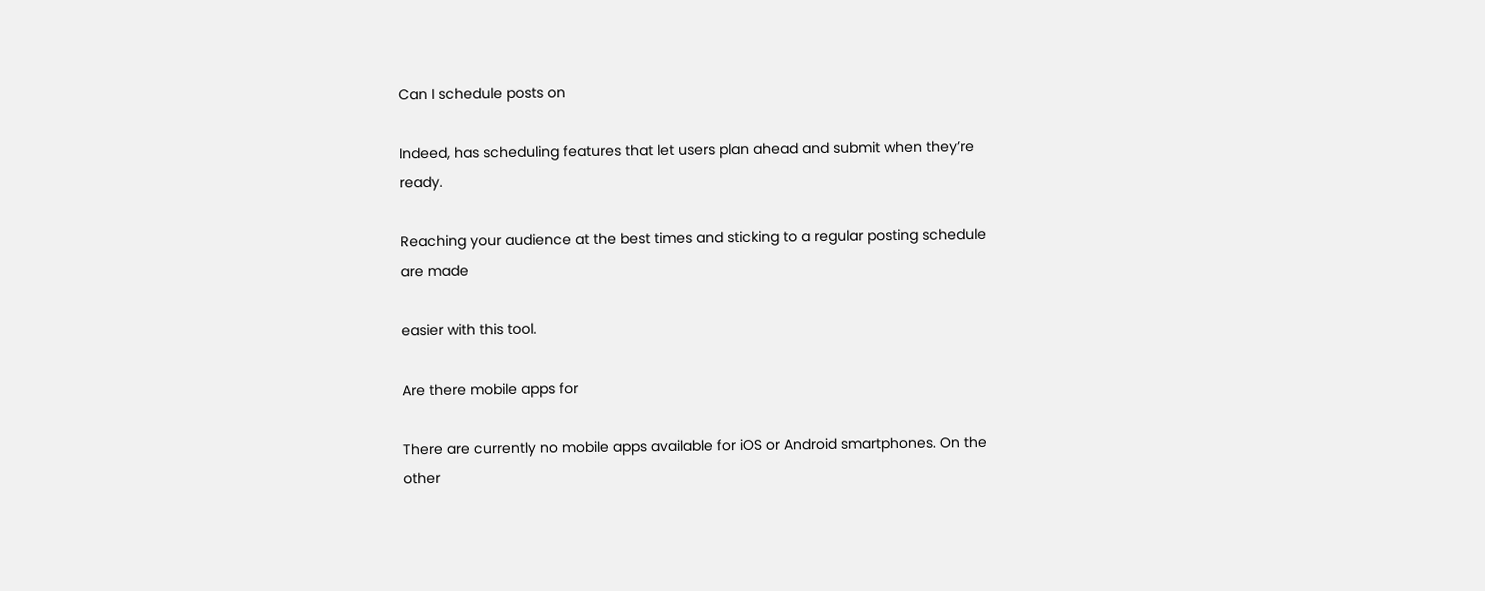Can I schedule posts on

Indeed, has scheduling features that let users plan ahead and submit when they’re ready.

Reaching your audience at the best times and sticking to a regular posting schedule are made

easier with this tool.

Are there mobile apps for

There are currently no mobile apps available for iOS or Android smartphones. On the other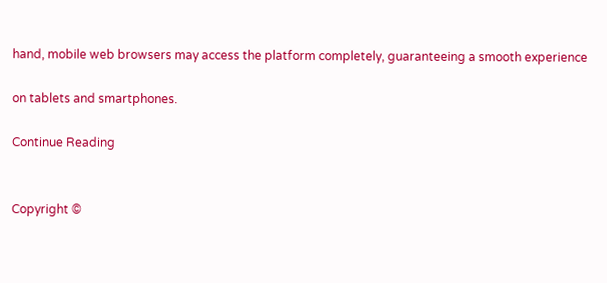hand, mobile web browsers may access the platform completely, guaranteeing a smooth experience

on tablets and smartphones.

Continue Reading


Copyright ©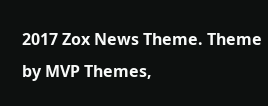2017 Zox News Theme. Theme by MVP Themes,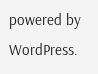powered by WordPress.